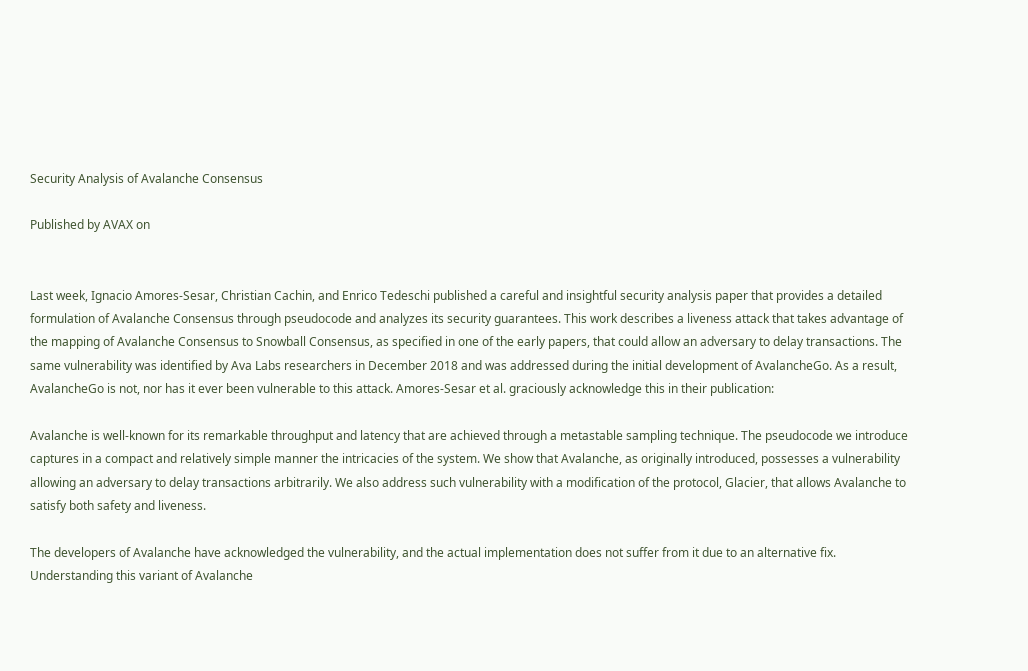Security Analysis of Avalanche Consensus

Published by AVAX on


Last week, Ignacio Amores-Sesar, Christian Cachin, and Enrico Tedeschi published a careful and insightful security analysis paper that provides a detailed formulation of Avalanche Consensus through pseudocode and analyzes its security guarantees. This work describes a liveness attack that takes advantage of the mapping of Avalanche Consensus to Snowball Consensus, as specified in one of the early papers, that could allow an adversary to delay transactions. The same vulnerability was identified by Ava Labs researchers in December 2018 and was addressed during the initial development of AvalancheGo. As a result, AvalancheGo is not, nor has it ever been vulnerable to this attack. Amores-Sesar et al. graciously acknowledge this in their publication:

Avalanche is well-known for its remarkable throughput and latency that are achieved through a metastable sampling technique. The pseudocode we introduce captures in a compact and relatively simple manner the intricacies of the system. We show that Avalanche, as originally introduced, possesses a vulnerability allowing an adversary to delay transactions arbitrarily. We also address such vulnerability with a modification of the protocol, Glacier, that allows Avalanche to satisfy both safety and liveness.

The developers of Avalanche have acknowledged the vulnerability, and the actual implementation does not suffer from it due to an alternative fix. Understanding this variant of Avalanche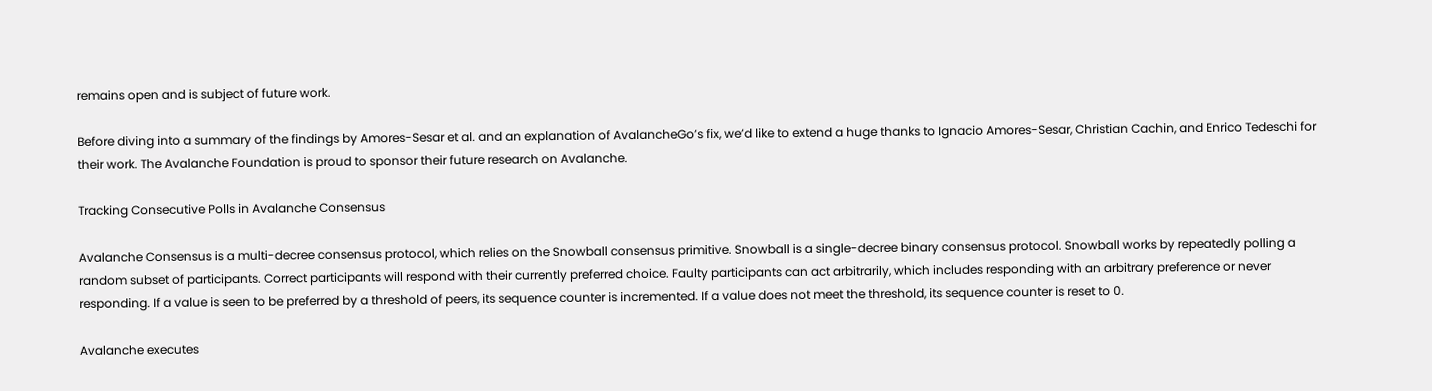remains open and is subject of future work.

Before diving into a summary of the findings by Amores-Sesar et al. and an explanation of AvalancheGo’s fix, we’d like to extend a huge thanks to Ignacio Amores-Sesar, Christian Cachin, and Enrico Tedeschi for their work. The Avalanche Foundation is proud to sponsor their future research on Avalanche.

Tracking Consecutive Polls in Avalanche Consensus

Avalanche Consensus is a multi-decree consensus protocol, which relies on the Snowball consensus primitive. Snowball is a single-decree binary consensus protocol. Snowball works by repeatedly polling a random subset of participants. Correct participants will respond with their currently preferred choice. Faulty participants can act arbitrarily, which includes responding with an arbitrary preference or never responding. If a value is seen to be preferred by a threshold of peers, its sequence counter is incremented. If a value does not meet the threshold, its sequence counter is reset to 0.

Avalanche executes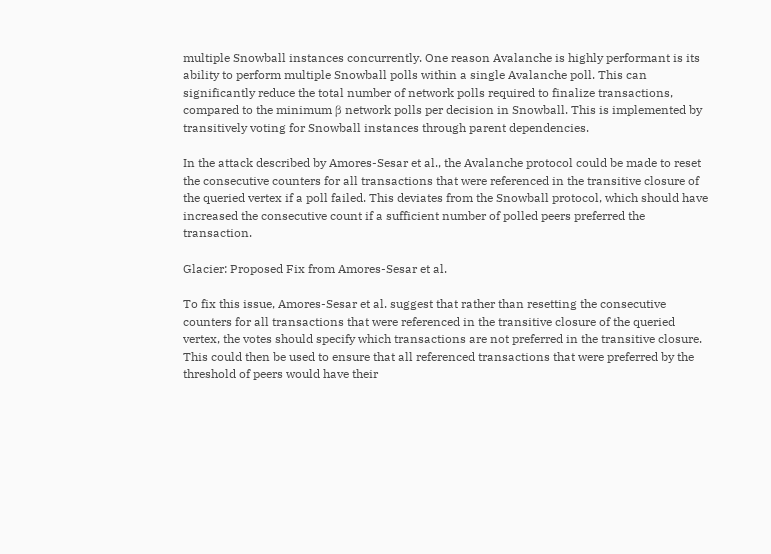multiple Snowball instances concurrently. One reason Avalanche is highly performant is its ability to perform multiple Snowball polls within a single Avalanche poll. This can significantly reduce the total number of network polls required to finalize transactions, compared to the minimum β network polls per decision in Snowball. This is implemented by transitively voting for Snowball instances through parent dependencies.

In the attack described by Amores-Sesar et al., the Avalanche protocol could be made to reset the consecutive counters for all transactions that were referenced in the transitive closure of the queried vertex if a poll failed. This deviates from the Snowball protocol, which should have increased the consecutive count if a sufficient number of polled peers preferred the transaction.

Glacier: Proposed Fix from Amores-Sesar et al.

To fix this issue, Amores-Sesar et al. suggest that rather than resetting the consecutive counters for all transactions that were referenced in the transitive closure of the queried vertex, the votes should specify which transactions are not preferred in the transitive closure. This could then be used to ensure that all referenced transactions that were preferred by the threshold of peers would have their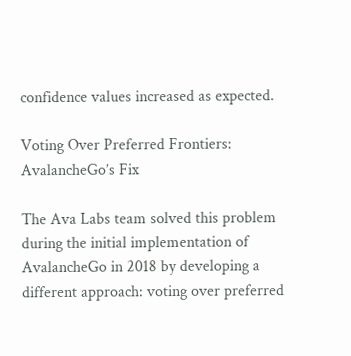confidence values increased as expected.

Voting Over Preferred Frontiers: AvalancheGo’s Fix

The Ava Labs team solved this problem during the initial implementation of AvalancheGo in 2018 by developing a different approach: voting over preferred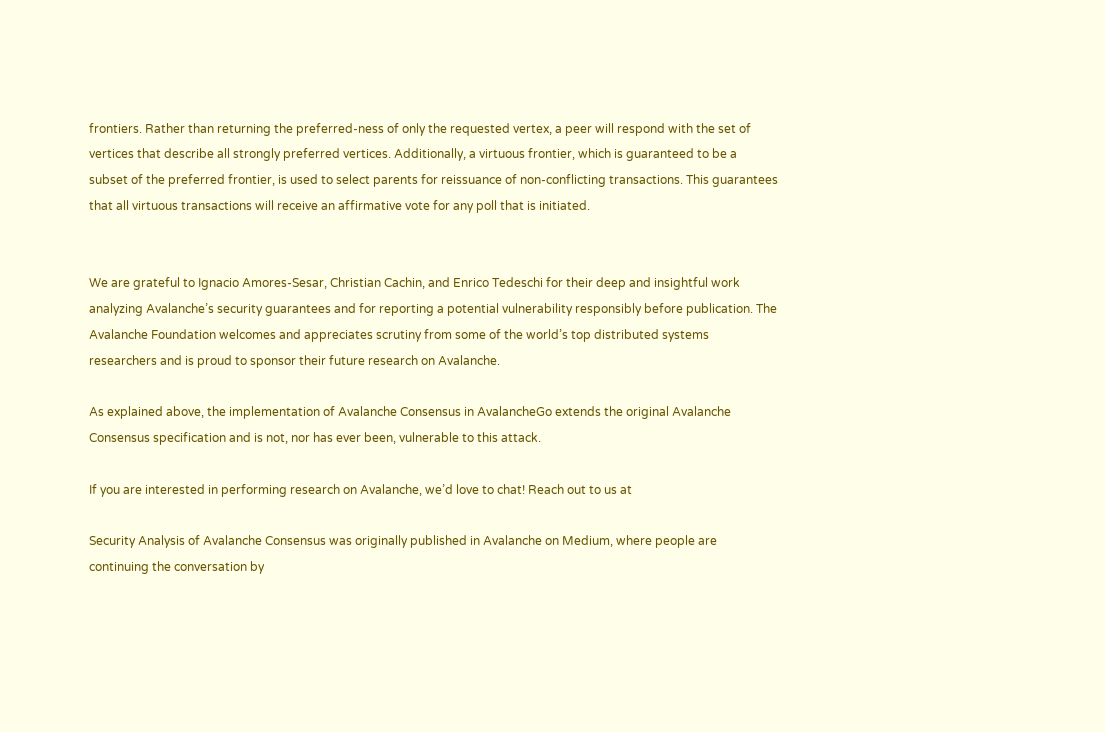frontiers. Rather than returning the preferred-ness of only the requested vertex, a peer will respond with the set of vertices that describe all strongly preferred vertices. Additionally, a virtuous frontier, which is guaranteed to be a subset of the preferred frontier, is used to select parents for reissuance of non-conflicting transactions. This guarantees that all virtuous transactions will receive an affirmative vote for any poll that is initiated.


We are grateful to Ignacio Amores-Sesar, Christian Cachin, and Enrico Tedeschi for their deep and insightful work analyzing Avalanche’s security guarantees and for reporting a potential vulnerability responsibly before publication. The Avalanche Foundation welcomes and appreciates scrutiny from some of the world’s top distributed systems researchers and is proud to sponsor their future research on Avalanche.

As explained above, the implementation of Avalanche Consensus in AvalancheGo extends the original Avalanche Consensus specification and is not, nor has ever been, vulnerable to this attack.

If you are interested in performing research on Avalanche, we’d love to chat! Reach out to us at

Security Analysis of Avalanche Consensus was originally published in Avalanche on Medium, where people are continuing the conversation by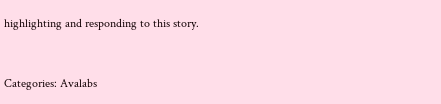highlighting and responding to this story.


Categories: Avalabs